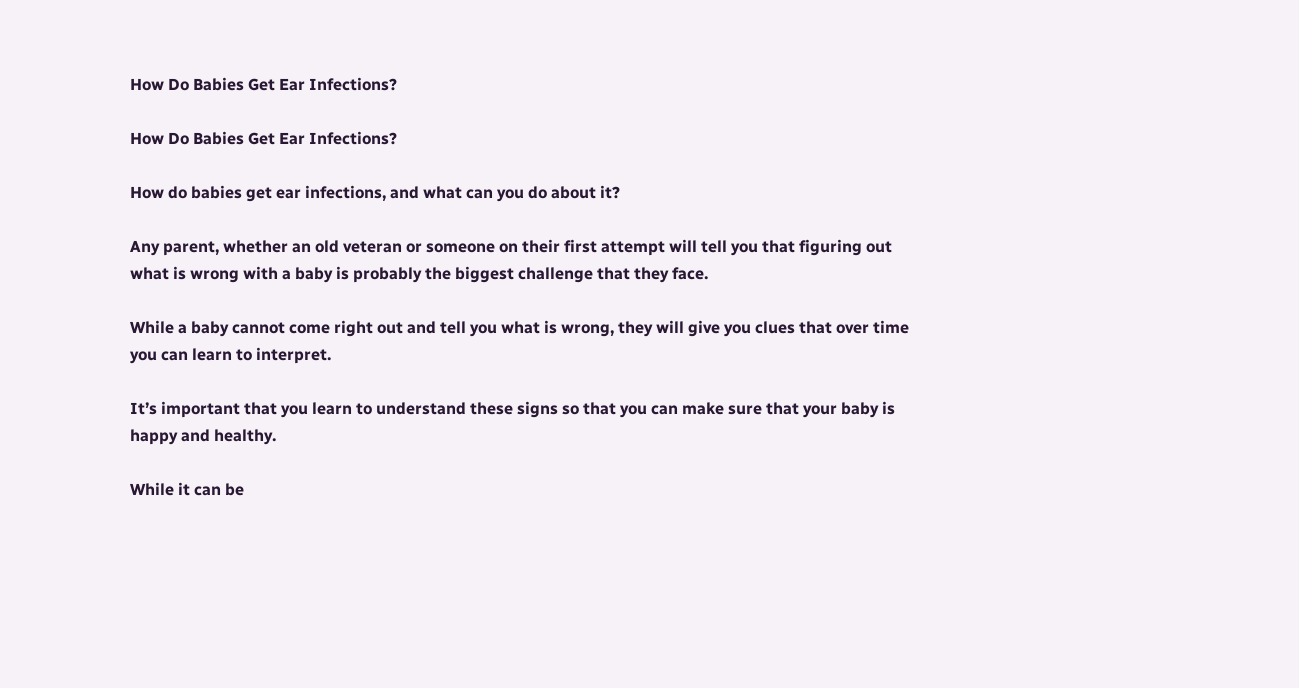How Do Babies Get Ear Infections?

How Do Babies Get Ear Infections?

How do babies get ear infections, and what can you do about it?

Any parent, whether an old veteran or someone on their first attempt will tell you that figuring out what is wrong with a baby is probably the biggest challenge that they face.

While a baby cannot come right out and tell you what is wrong, they will give you clues that over time you can learn to interpret.

It’s important that you learn to understand these signs so that you can make sure that your baby is happy and healthy.

While it can be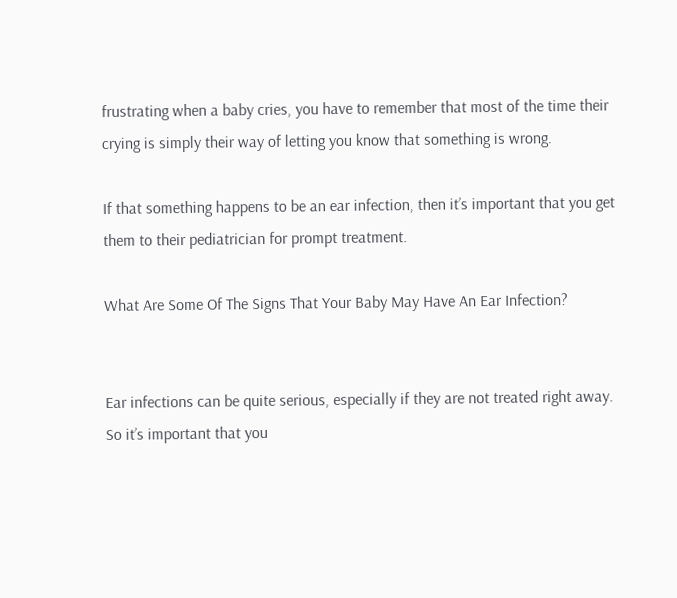frustrating when a baby cries, you have to remember that most of the time their crying is simply their way of letting you know that something is wrong.

If that something happens to be an ear infection, then it’s important that you get them to their pediatrician for prompt treatment.

What Are Some Of The Signs That Your Baby May Have An Ear Infection?


Ear infections can be quite serious, especially if they are not treated right away. So it’s important that you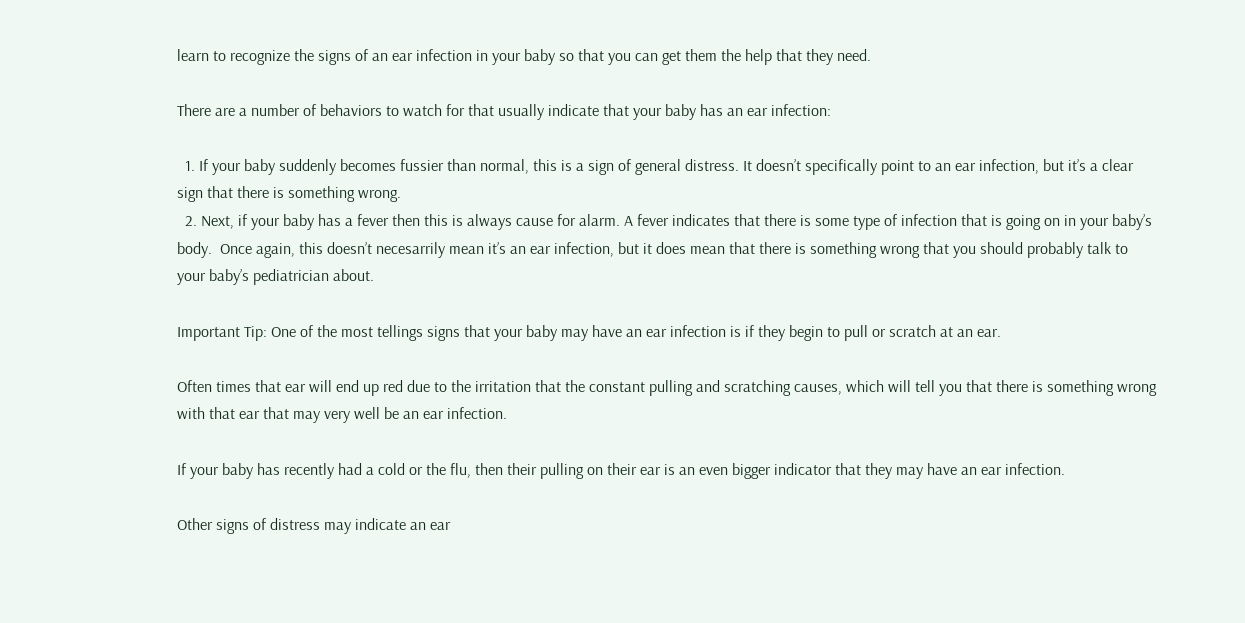learn to recognize the signs of an ear infection in your baby so that you can get them the help that they need.

There are a number of behaviors to watch for that usually indicate that your baby has an ear infection:

  1. If your baby suddenly becomes fussier than normal, this is a sign of general distress. It doesn’t specifically point to an ear infection, but it’s a clear sign that there is something wrong.
  2. Next, if your baby has a fever then this is always cause for alarm. A fever indicates that there is some type of infection that is going on in your baby’s body.  Once again, this doesn’t necesarrily mean it’s an ear infection, but it does mean that there is something wrong that you should probably talk to your baby’s pediatrician about.

Important Tip: One of the most tellings signs that your baby may have an ear infection is if they begin to pull or scratch at an ear.

Often times that ear will end up red due to the irritation that the constant pulling and scratching causes, which will tell you that there is something wrong with that ear that may very well be an ear infection.

If your baby has recently had a cold or the flu, then their pulling on their ear is an even bigger indicator that they may have an ear infection.

Other signs of distress may indicate an ear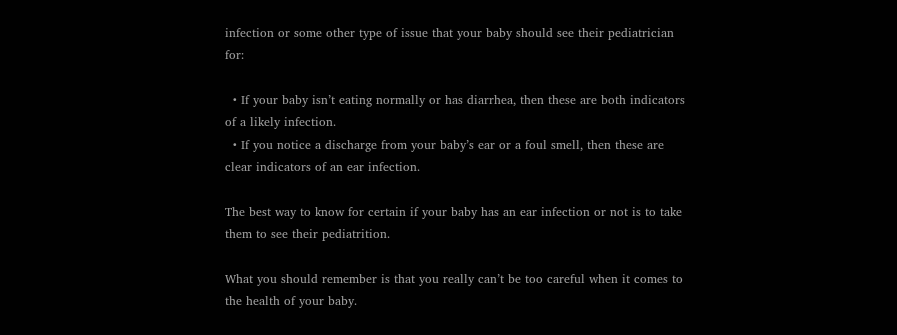infection or some other type of issue that your baby should see their pediatrician for:

  • If your baby isn’t eating normally or has diarrhea, then these are both indicators of a likely infection.
  • If you notice a discharge from your baby’s ear or a foul smell, then these are clear indicators of an ear infection.

The best way to know for certain if your baby has an ear infection or not is to take them to see their pediatrition.

What you should remember is that you really can’t be too careful when it comes to the health of your baby.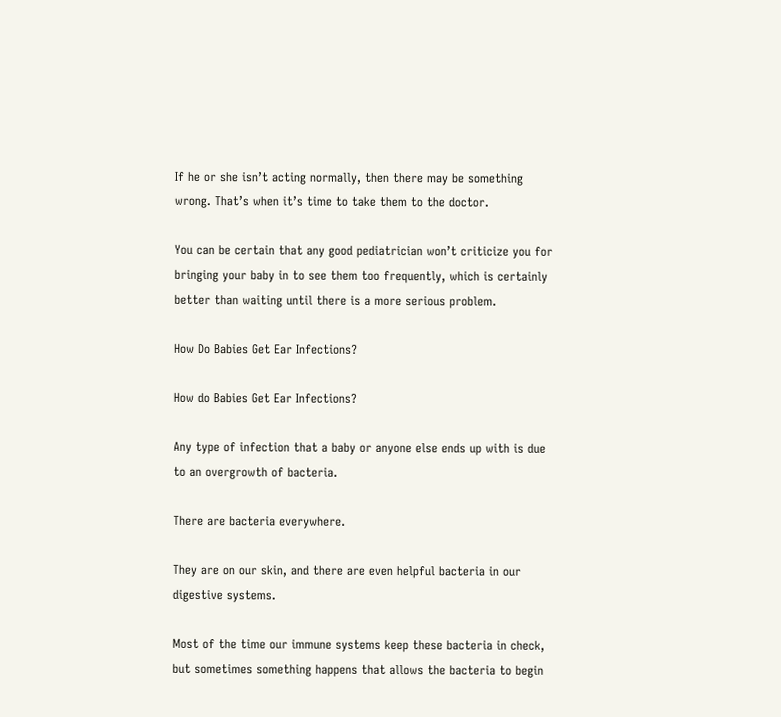If he or she isn’t acting normally, then there may be something wrong. That’s when it’s time to take them to the doctor.

You can be certain that any good pediatrician won’t criticize you for bringing your baby in to see them too frequently, which is certainly better than waiting until there is a more serious problem.

How Do Babies Get Ear Infections?

How do Babies Get Ear Infections?

Any type of infection that a baby or anyone else ends up with is due to an overgrowth of bacteria.

There are bacteria everywhere.

They are on our skin, and there are even helpful bacteria in our digestive systems.

Most of the time our immune systems keep these bacteria in check, but sometimes something happens that allows the bacteria to begin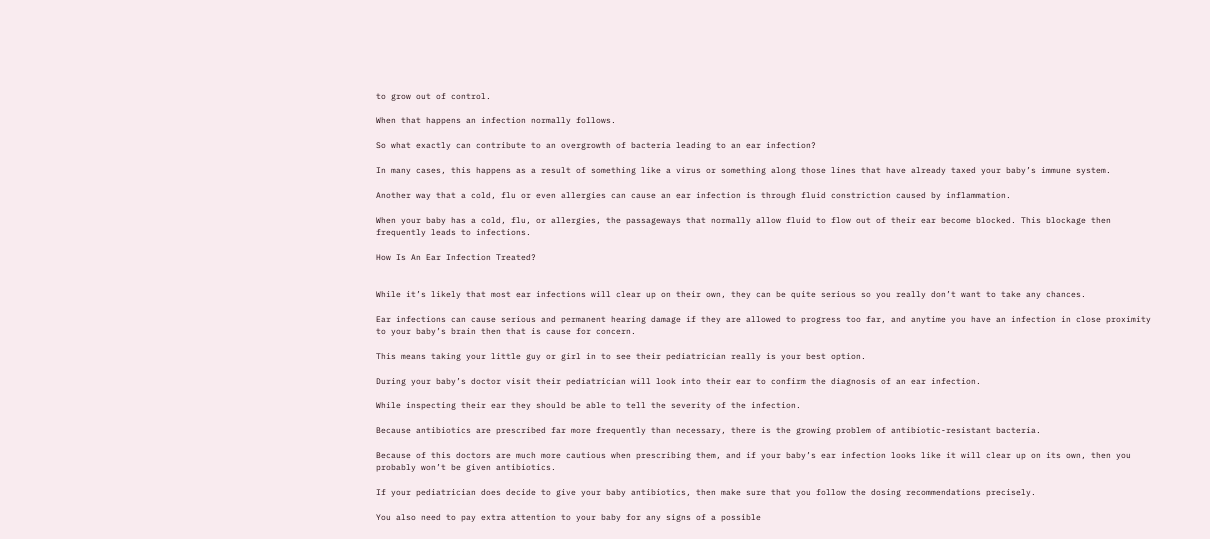to grow out of control.

When that happens an infection normally follows.

So what exactly can contribute to an overgrowth of bacteria leading to an ear infection?

In many cases, this happens as a result of something like a virus or something along those lines that have already taxed your baby’s immune system.

Another way that a cold, flu or even allergies can cause an ear infection is through fluid constriction caused by inflammation.

When your baby has a cold, flu, or allergies, the passageways that normally allow fluid to flow out of their ear become blocked. This blockage then frequently leads to infections.

How Is An Ear Infection Treated?


While it’s likely that most ear infections will clear up on their own, they can be quite serious so you really don’t want to take any chances.

Ear infections can cause serious and permanent hearing damage if they are allowed to progress too far, and anytime you have an infection in close proximity to your baby’s brain then that is cause for concern.

This means taking your little guy or girl in to see their pediatrician really is your best option.

During your baby’s doctor visit their pediatrician will look into their ear to confirm the diagnosis of an ear infection.

While inspecting their ear they should be able to tell the severity of the infection.

Because antibiotics are prescribed far more frequently than necessary, there is the growing problem of antibiotic-resistant bacteria.

Because of this doctors are much more cautious when prescribing them, and if your baby’s ear infection looks like it will clear up on its own, then you probably won’t be given antibiotics.

If your pediatrician does decide to give your baby antibiotics, then make sure that you follow the dosing recommendations precisely.

You also need to pay extra attention to your baby for any signs of a possible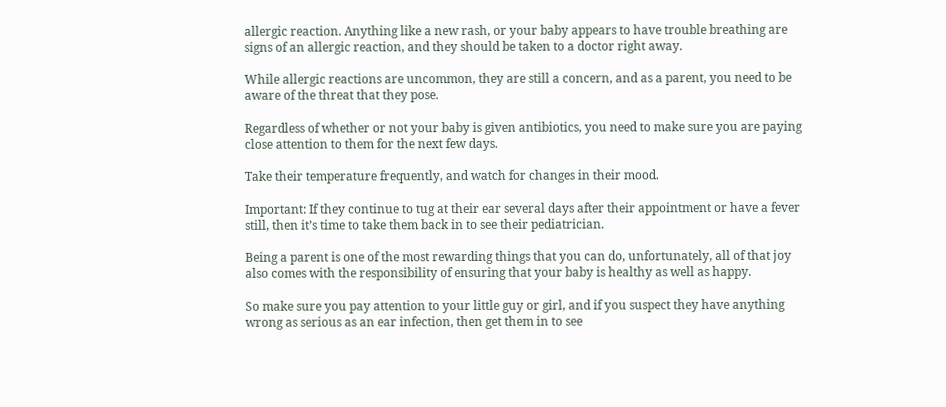allergic reaction. Anything like a new rash, or your baby appears to have trouble breathing are signs of an allergic reaction, and they should be taken to a doctor right away.

While allergic reactions are uncommon, they are still a concern, and as a parent, you need to be aware of the threat that they pose.

Regardless of whether or not your baby is given antibiotics, you need to make sure you are paying close attention to them for the next few days.

Take their temperature frequently, and watch for changes in their mood.

Important: If they continue to tug at their ear several days after their appointment or have a fever still, then it’s time to take them back in to see their pediatrician.

Being a parent is one of the most rewarding things that you can do, unfortunately, all of that joy also comes with the responsibility of ensuring that your baby is healthy as well as happy.

So make sure you pay attention to your little guy or girl, and if you suspect they have anything wrong as serious as an ear infection, then get them in to see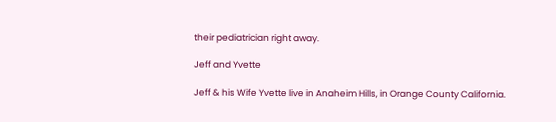their pediatrician right away.

Jeff and Yvette

Jeff & his Wife Yvette live in Anaheim Hills, in Orange County California.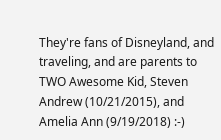They're fans of Disneyland, and traveling, and are parents to TWO Awesome Kid, Steven Andrew (10/21/2015), and Amelia Ann (9/19/2018) :-)